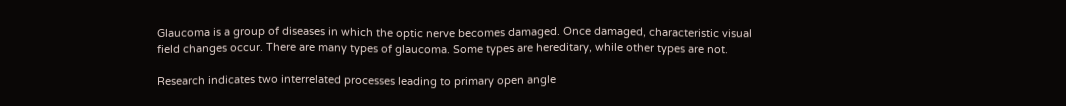Glaucoma is a group of diseases in which the optic nerve becomes damaged. Once damaged, characteristic visual field changes occur. There are many types of glaucoma. Some types are hereditary, while other types are not.

Research indicates two interrelated processes leading to primary open angle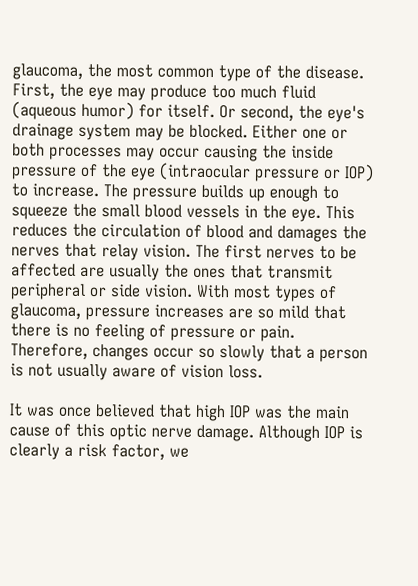glaucoma, the most common type of the disease. First, the eye may produce too much fluid (aqueous humor) for itself. Or second, the eye's drainage system may be blocked. Either one or both processes may occur causing the inside pressure of the eye (intraocular pressure or IOP) to increase. The pressure builds up enough to squeeze the small blood vessels in the eye. This reduces the circulation of blood and damages the nerves that relay vision. The first nerves to be affected are usually the ones that transmit peripheral or side vision. With most types of glaucoma, pressure increases are so mild that there is no feeling of pressure or pain. Therefore, changes occur so slowly that a person is not usually aware of vision loss.

It was once believed that high IOP was the main cause of this optic nerve damage. Although IOP is clearly a risk factor, we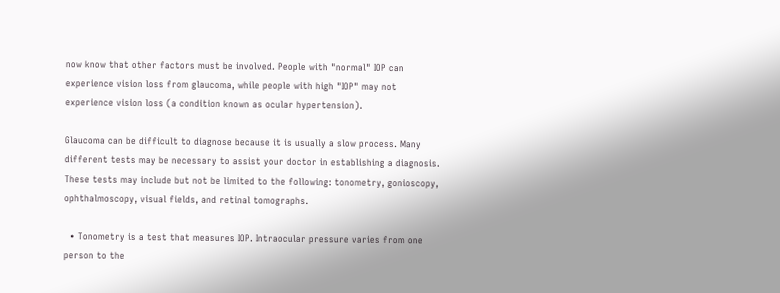now know that other factors must be involved. People with "normal" IOP can experience vision loss from glaucoma, while people with high "IOP" may not experience vision loss (a condition known as ocular hypertension).

Glaucoma can be difficult to diagnose because it is usually a slow process. Many different tests may be necessary to assist your doctor in establishing a diagnosis. These tests may include but not be limited to the following: tonometry, gonioscopy, ophthalmoscopy, visual fields, and retinal tomographs.

  • Tonometry is a test that measures IOP. Intraocular pressure varies from one person to the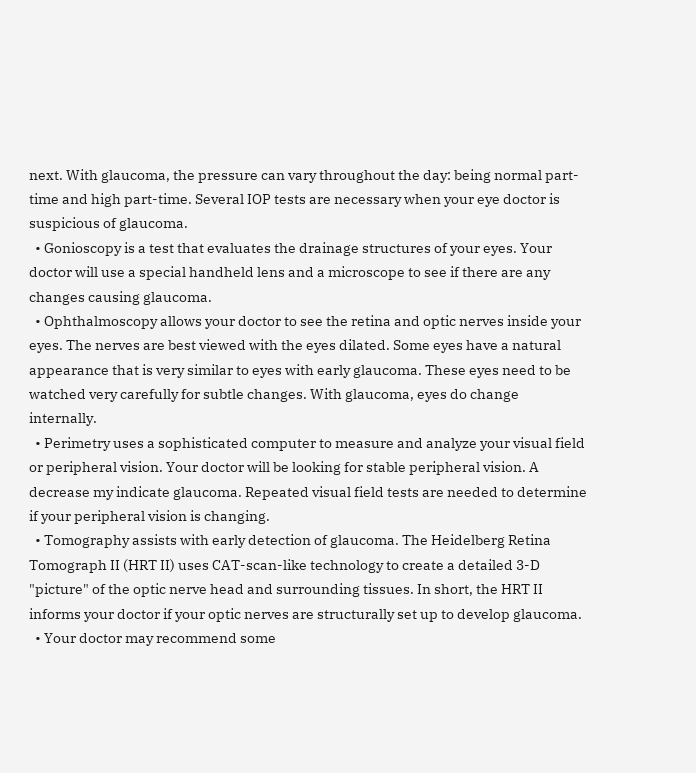next. With glaucoma, the pressure can vary throughout the day: being normal part-time and high part-time. Several IOP tests are necessary when your eye doctor is suspicious of glaucoma.
  • Gonioscopy is a test that evaluates the drainage structures of your eyes. Your doctor will use a special handheld lens and a microscope to see if there are any changes causing glaucoma.
  • Ophthalmoscopy allows your doctor to see the retina and optic nerves inside your eyes. The nerves are best viewed with the eyes dilated. Some eyes have a natural appearance that is very similar to eyes with early glaucoma. These eyes need to be watched very carefully for subtle changes. With glaucoma, eyes do change internally.
  • Perimetry uses a sophisticated computer to measure and analyze your visual field or peripheral vision. Your doctor will be looking for stable peripheral vision. A decrease my indicate glaucoma. Repeated visual field tests are needed to determine if your peripheral vision is changing.
  • Tomography assists with early detection of glaucoma. The Heidelberg Retina Tomograph II (HRT II) uses CAT-scan-like technology to create a detailed 3-D "picture" of the optic nerve head and surrounding tissues. In short, the HRT II informs your doctor if your optic nerves are structurally set up to develop glaucoma.
  • Your doctor may recommend some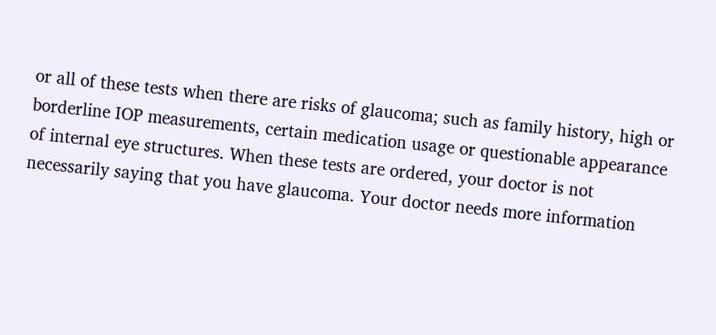or all of these tests when there are risks of glaucoma; such as family history, high or borderline IOP measurements, certain medication usage or questionable appearance of internal eye structures. When these tests are ordered, your doctor is not necessarily saying that you have glaucoma. Your doctor needs more information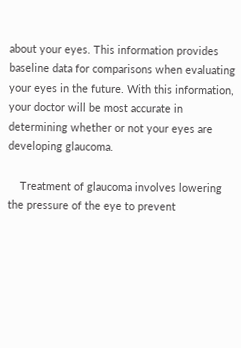about your eyes. This information provides baseline data for comparisons when evaluating your eyes in the future. With this information, your doctor will be most accurate in determining whether or not your eyes are developing glaucoma.

    Treatment of glaucoma involves lowering the pressure of the eye to prevent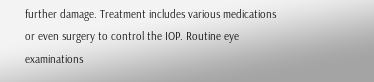further damage. Treatment includes various medications or even surgery to control the IOP. Routine eye examinations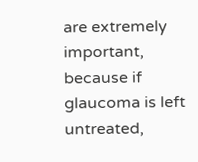are extremely important, because if glaucoma is left untreated,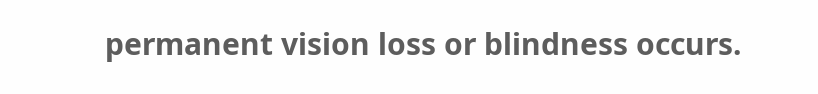permanent vision loss or blindness occurs.